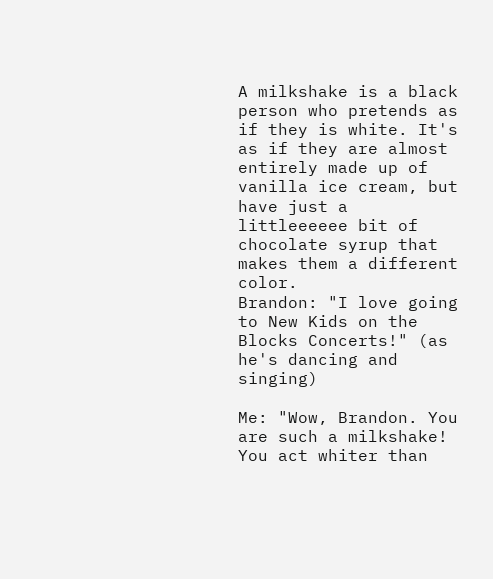A milkshake is a black person who pretends as if they is white. It's as if they are almost entirely made up of vanilla ice cream, but have just a littleeeeee bit of chocolate syrup that makes them a different color.
Brandon: "I love going to New Kids on the Blocks Concerts!" (as he's dancing and singing)

Me: "Wow, Brandon. You are such a milkshake! You act whiter than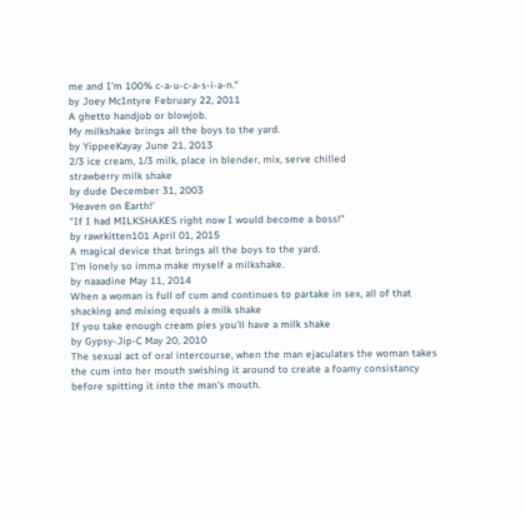me and I'm 100% c-a-u-c-a-s-i-a-n."
by Joey McIntyre February 22, 2011
A ghetto handjob or blowjob.
My milkshake brings all the boys to the yard.
by YippeeKayay June 21, 2013
2/3 ice cream, 1/3 milk, place in blender, mix, serve chilled
strawberry milk shake
by dude December 31, 2003
'Heaven on Earth!'
"If I had MILKSHAKES right now I would become a boss!"
by rawrkitten101 April 01, 2015
A magical device that brings all the boys to the yard.
I'm lonely so imma make myself a milkshake.
by naaadine May 11, 2014
When a woman is full of cum and continues to partake in sex, all of that shacking and mixing equals a milk shake
If you take enough cream pies you'll have a milk shake
by Gypsy-Jip-C May 20, 2010
The sexual act of oral intercourse, when the man ejaculates the woman takes the cum into her mouth swishing it around to create a foamy consistancy before spitting it into the man's mouth.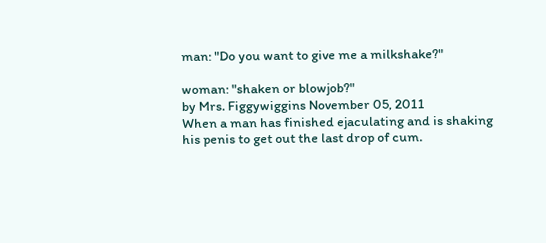man: "Do you want to give me a milkshake?"

woman: "shaken or blowjob?"
by Mrs. Figgywiggins November 05, 2011
When a man has finished ejaculating and is shaking his penis to get out the last drop of cum.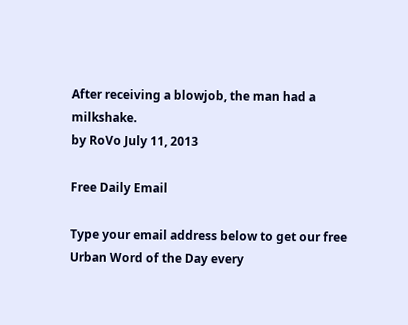After receiving a blowjob, the man had a milkshake.
by RoVo July 11, 2013

Free Daily Email

Type your email address below to get our free Urban Word of the Day every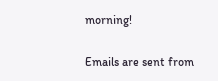morning!

Emails are sent from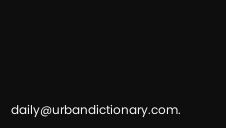daily@urbandictionary.com.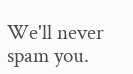We'll never spam you.